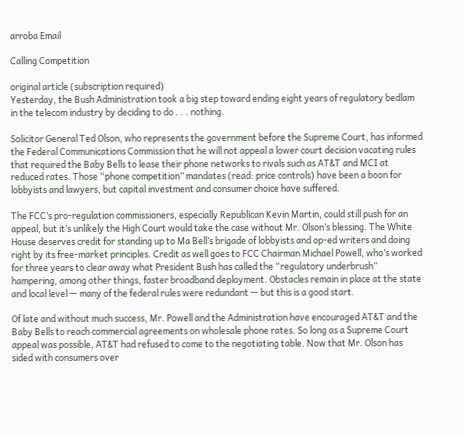arroba Email

Calling Competition

original article (subscription required)
Yesterday, the Bush Administration took a big step toward ending eight years of regulatory bedlam in the telecom industry by deciding to do . . . nothing.

Solicitor General Ted Olson, who represents the government before the Supreme Court, has informed the Federal Communications Commission that he will not appeal a lower court decision vacating rules that required the Baby Bells to lease their phone networks to rivals such as AT&T and MCI at reduced rates. Those “phone competition” mandates (read: price controls) have been a boon for lobbyists and lawyers, but capital investment and consumer choice have suffered.

The FCC’s pro-regulation commissioners, especially Republican Kevin Martin, could still push for an appeal, but it’s unlikely the High Court would take the case without Mr. Olson’s blessing. The White House deserves credit for standing up to Ma Bell’s brigade of lobbyists and op-ed writers and doing right by its free-market principles. Credit as well goes to FCC Chairman Michael Powell, who’s worked for three years to clear away what President Bush has called the “regulatory underbrush” hampering, among other things, faster broadband deployment. Obstacles remain in place at the state and local level — many of the federal rules were redundant — but this is a good start.

Of late and without much success, Mr. Powell and the Administration have encouraged AT&T and the Baby Bells to reach commercial agreements on wholesale phone rates. So long as a Supreme Court appeal was possible, AT&T had refused to come to the negotiating table. Now that Mr. Olson has sided with consumers over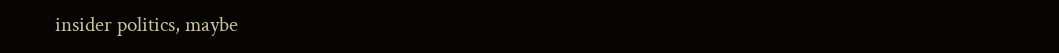insider politics, maybe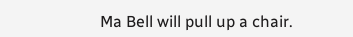Ma Bell will pull up a chair.